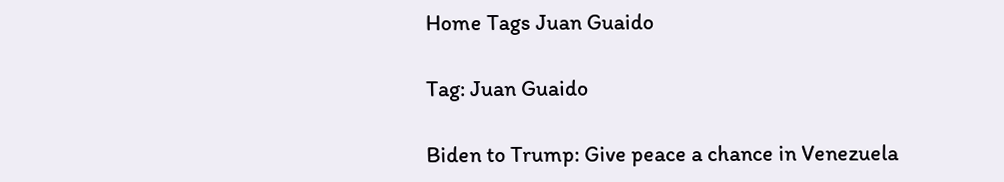Home Tags Juan Guaido

Tag: Juan Guaido

Biden to Trump: Give peace a chance in Venezuela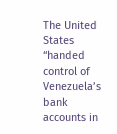The United States “handed control of Venezuela’s bank accounts in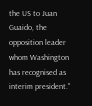the US to Juan Guaido, the opposition leader whom Washington has recognised as interim president."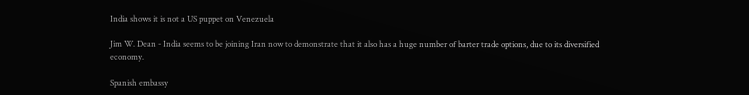India shows it is not a US puppet on Venezuela

Jim W. Dean - India seems to be joining Iran now to demonstrate that it also has a huge number of barter trade options, due to its diversified economy.

Spanish embassy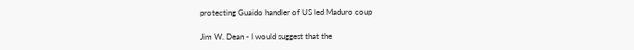protecting Guaido handler of US led Maduro coup

Jim W. Dean - I would suggest that the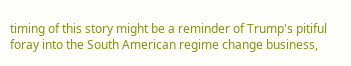timing of this story might be a reminder of Trump's pitiful foray into the South American regime change business,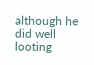although he did well looting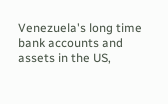Venezuela's long time bank accounts and assets in the US,